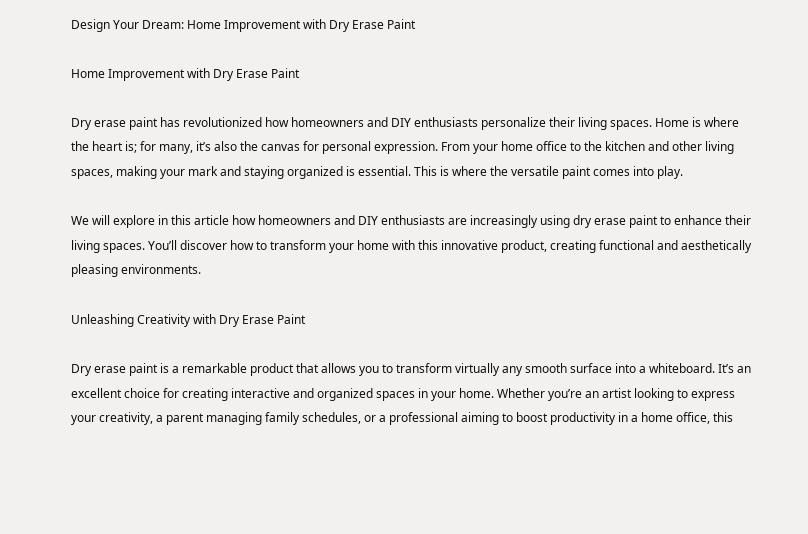Design Your Dream: Home Improvement with Dry Erase Paint

Home Improvement with Dry Erase Paint

Dry erase paint has revolutionized how homeowners and DIY enthusiasts personalize their living spaces. Home is where the heart is; for many, it’s also the canvas for personal expression. From your home office to the kitchen and other living spaces, making your mark and staying organized is essential. This is where the versatile paint comes into play.

We will explore in this article how homeowners and DIY enthusiasts are increasingly using dry erase paint to enhance their living spaces. You’ll discover how to transform your home with this innovative product, creating functional and aesthetically pleasing environments.

Unleashing Creativity with Dry Erase Paint

Dry erase paint is a remarkable product that allows you to transform virtually any smooth surface into a whiteboard. It’s an excellent choice for creating interactive and organized spaces in your home. Whether you’re an artist looking to express your creativity, a parent managing family schedules, or a professional aiming to boost productivity in a home office, this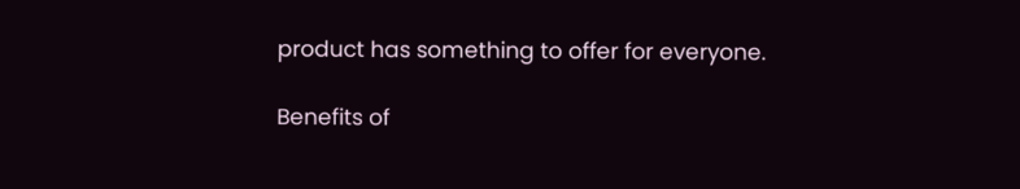product has something to offer for everyone.

Benefits of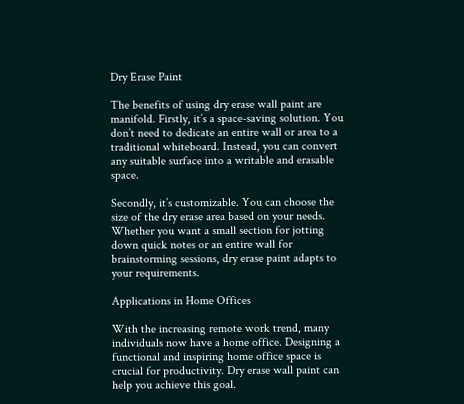Dry Erase Paint

The benefits of using dry erase wall paint are manifold. Firstly, it’s a space-saving solution. You don’t need to dedicate an entire wall or area to a traditional whiteboard. Instead, you can convert any suitable surface into a writable and erasable space.

Secondly, it’s customizable. You can choose the size of the dry erase area based on your needs. Whether you want a small section for jotting down quick notes or an entire wall for brainstorming sessions, dry erase paint adapts to your requirements.

Applications in Home Offices

With the increasing remote work trend, many individuals now have a home office. Designing a functional and inspiring home office space is crucial for productivity. Dry erase wall paint can help you achieve this goal.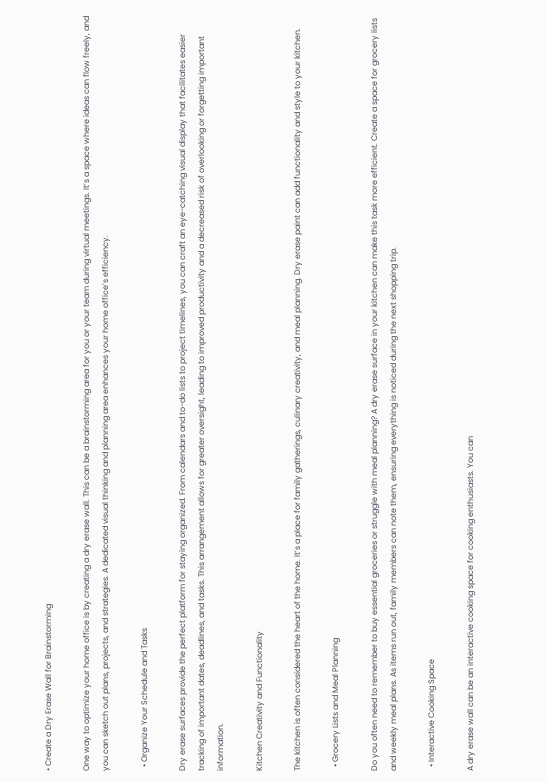• Create a Dry Erase Wall for Brainstorming

One way to optimize your home office is by creating a dry erase wall. This can be a brainstorming area for you or your team during virtual meetings. It’s a space where ideas can flow freely, and you can sketch out plans, projects, and strategies. A dedicated visual thinking and planning area enhances your home office’s efficiency.

  • Organize Your Schedule and Tasks

Dry erase surfaces provide the perfect platform for staying organized. From calendars and to-do lists to project timelines, you can craft an eye-catching visual display that facilitates easier tracking of important dates, deadlines, and tasks. This arrangement allows for greater oversight, leading to improved productivity and a decreased risk of overlooking or forgetting important information.

Kitchen Creativity and Functionality

The kitchen is often considered the heart of the home. It’s a place for family gatherings, culinary creativity, and meal planning. Dry erase paint can add functionality and style to your kitchen.

  • Grocery Lists and Meal Planning

Do you often need to remember to buy essential groceries or struggle with meal planning? A dry erase surface in your kitchen can make this task more efficient. Create a space for grocery lists and weekly meal plans. As items run out, family members can note them, ensuring everything is noticed during the next shopping trip.

  • Interactive Cooking Space

A dry erase wall can be an interactive cooking space for cooking enthusiasts. You can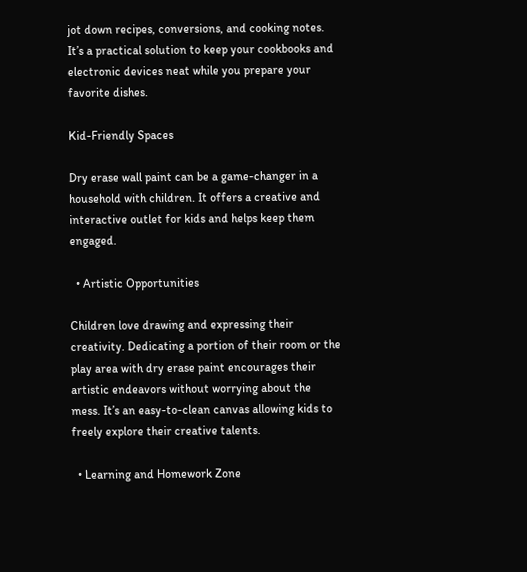jot down recipes, conversions, and cooking notes. It’s a practical solution to keep your cookbooks and electronic devices neat while you prepare your favorite dishes.

Kid-Friendly Spaces

Dry erase wall paint can be a game-changer in a household with children. It offers a creative and interactive outlet for kids and helps keep them engaged.

  • Artistic Opportunities

Children love drawing and expressing their creativity. Dedicating a portion of their room or the play area with dry erase paint encourages their artistic endeavors without worrying about the mess. It’s an easy-to-clean canvas allowing kids to freely explore their creative talents.

  • Learning and Homework Zone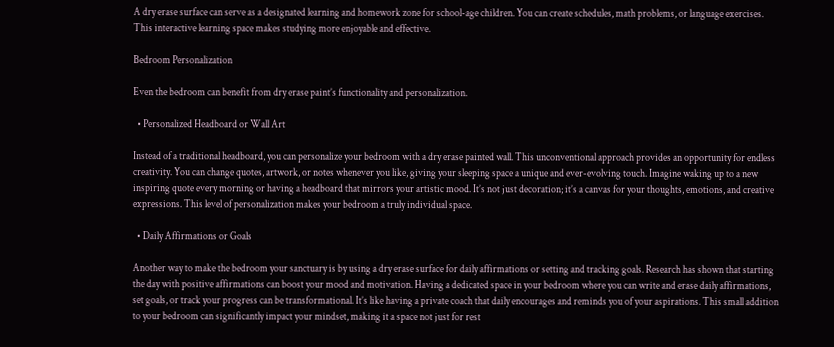A dry erase surface can serve as a designated learning and homework zone for school-age children. You can create schedules, math problems, or language exercises. This interactive learning space makes studying more enjoyable and effective.

Bedroom Personalization

Even the bedroom can benefit from dry erase paint’s functionality and personalization.

  • Personalized Headboard or Wall Art

Instead of a traditional headboard, you can personalize your bedroom with a dry erase painted wall. This unconventional approach provides an opportunity for endless creativity. You can change quotes, artwork, or notes whenever you like, giving your sleeping space a unique and ever-evolving touch. Imagine waking up to a new inspiring quote every morning or having a headboard that mirrors your artistic mood. It’s not just decoration; it’s a canvas for your thoughts, emotions, and creative expressions. This level of personalization makes your bedroom a truly individual space.

  • Daily Affirmations or Goals

Another way to make the bedroom your sanctuary is by using a dry erase surface for daily affirmations or setting and tracking goals. Research has shown that starting the day with positive affirmations can boost your mood and motivation. Having a dedicated space in your bedroom where you can write and erase daily affirmations, set goals, or track your progress can be transformational. It’s like having a private coach that daily encourages and reminds you of your aspirations. This small addition to your bedroom can significantly impact your mindset, making it a space not just for rest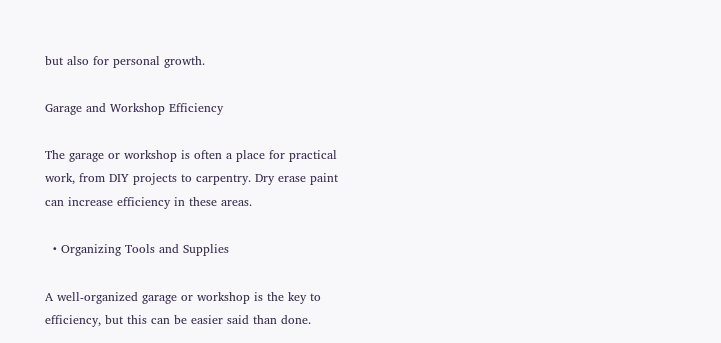but also for personal growth.

Garage and Workshop Efficiency

The garage or workshop is often a place for practical work, from DIY projects to carpentry. Dry erase paint can increase efficiency in these areas.

  • Organizing Tools and Supplies

A well-organized garage or workshop is the key to efficiency, but this can be easier said than done.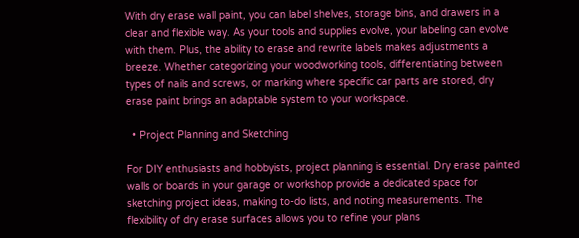With dry erase wall paint, you can label shelves, storage bins, and drawers in a clear and flexible way. As your tools and supplies evolve, your labeling can evolve with them. Plus, the ability to erase and rewrite labels makes adjustments a breeze. Whether categorizing your woodworking tools, differentiating between types of nails and screws, or marking where specific car parts are stored, dry erase paint brings an adaptable system to your workspace.

  • Project Planning and Sketching

For DIY enthusiasts and hobbyists, project planning is essential. Dry erase painted walls or boards in your garage or workshop provide a dedicated space for sketching project ideas, making to-do lists, and noting measurements. The flexibility of dry erase surfaces allows you to refine your plans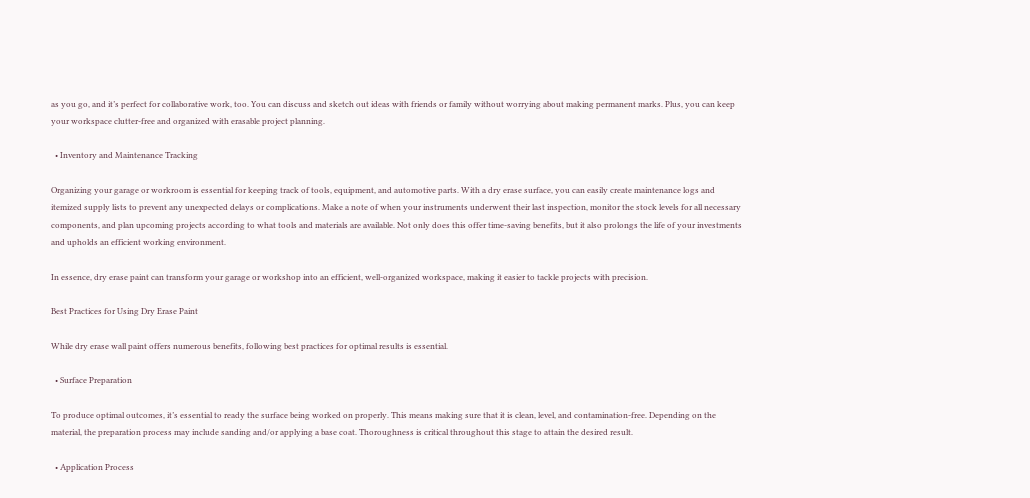as you go, and it’s perfect for collaborative work, too. You can discuss and sketch out ideas with friends or family without worrying about making permanent marks. Plus, you can keep your workspace clutter-free and organized with erasable project planning.

  • Inventory and Maintenance Tracking

Organizing your garage or workroom is essential for keeping track of tools, equipment, and automotive parts. With a dry erase surface, you can easily create maintenance logs and itemized supply lists to prevent any unexpected delays or complications. Make a note of when your instruments underwent their last inspection, monitor the stock levels for all necessary components, and plan upcoming projects according to what tools and materials are available. Not only does this offer time-saving benefits, but it also prolongs the life of your investments and upholds an efficient working environment.

In essence, dry erase paint can transform your garage or workshop into an efficient, well-organized workspace, making it easier to tackle projects with precision.

Best Practices for Using Dry Erase Paint

While dry erase wall paint offers numerous benefits, following best practices for optimal results is essential.

  • Surface Preparation

To produce optimal outcomes, it’s essential to ready the surface being worked on properly. This means making sure that it is clean, level, and contamination-free. Depending on the material, the preparation process may include sanding and/or applying a base coat. Thoroughness is critical throughout this stage to attain the desired result.

  • Application Process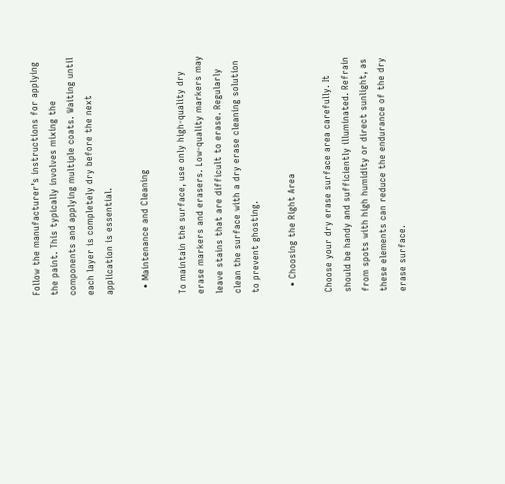Follow the manufacturer’s instructions for applying the paint. This typically involves mixing the components and applying multiple coats. Waiting until each layer is completely dry before the next application is essential.

  • Maintenance and Cleaning

To maintain the surface, use only high-quality dry erase markers and erasers. Low-quality markers may leave stains that are difficult to erase. Regularly clean the surface with a dry erase cleaning solution to prevent ghosting.

  • Choosing the Right Area

Choose your dry erase surface area carefully. It should be handy and sufficiently illuminated. Refrain from spots with high humidity or direct sunlight, as these elements can reduce the endurance of the dry erase surface.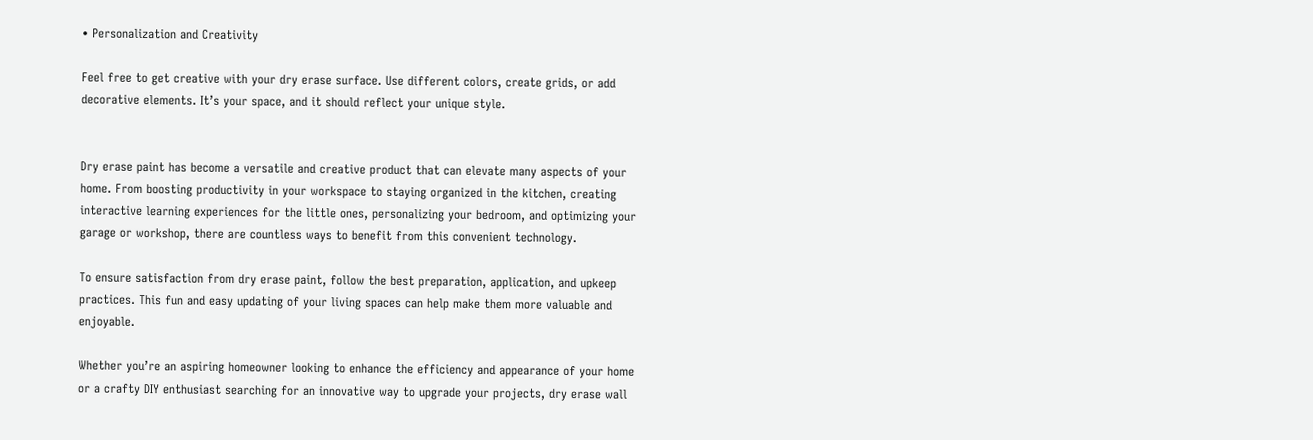• Personalization and Creativity

Feel free to get creative with your dry erase surface. Use different colors, create grids, or add decorative elements. It’s your space, and it should reflect your unique style.


Dry erase paint has become a versatile and creative product that can elevate many aspects of your home. From boosting productivity in your workspace to staying organized in the kitchen, creating interactive learning experiences for the little ones, personalizing your bedroom, and optimizing your garage or workshop, there are countless ways to benefit from this convenient technology.

To ensure satisfaction from dry erase paint, follow the best preparation, application, and upkeep practices. This fun and easy updating of your living spaces can help make them more valuable and enjoyable.

Whether you’re an aspiring homeowner looking to enhance the efficiency and appearance of your home or a crafty DIY enthusiast searching for an innovative way to upgrade your projects, dry erase wall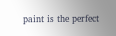paint is the perfect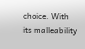choice. With its malleability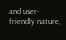and user-friendly nature,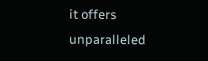it offers unparalleled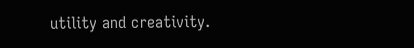utility and creativity.